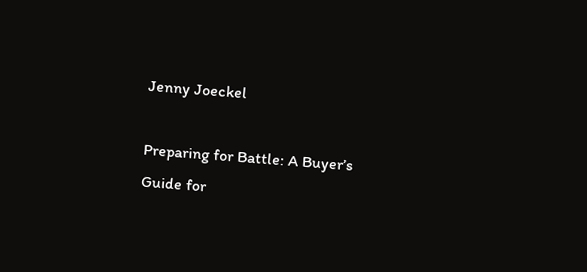Jenny Joeckel

Preparing for Battle: A Buyer’s Guide for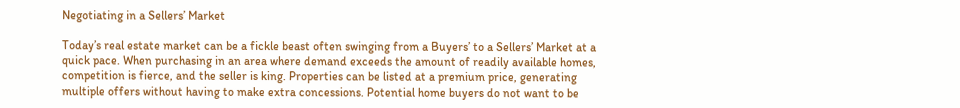Negotiating in a Sellers’ Market

Today’s real estate market can be a fickle beast often swinging from a Buyers’ to a Sellers’ Market at a quick pace. When purchasing in an area where demand exceeds the amount of readily available homes, competition is fierce, and the seller is king. Properties can be listed at a premium price, generating multiple offers without having to make extra concessions. Potential home buyers do not want to be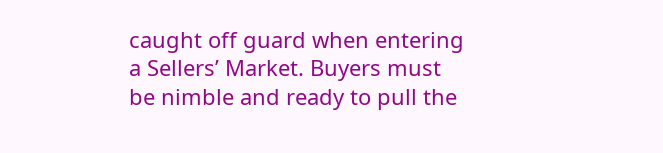caught off guard when entering a Sellers’ Market. Buyers must be nimble and ready to pull the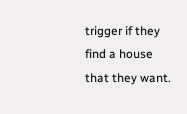trigger if they find a house that they want.